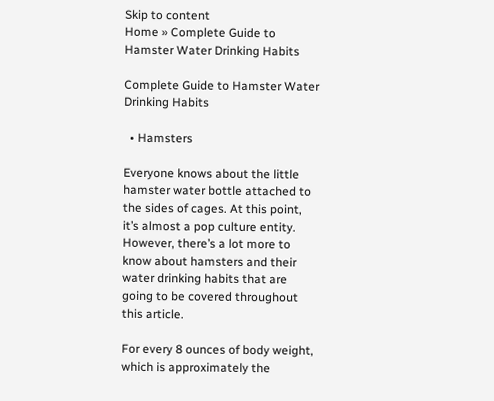Skip to content
Home » Complete Guide to Hamster Water Drinking Habits

Complete Guide to Hamster Water Drinking Habits

  • Hamsters

Everyone knows about the little hamster water bottle attached to the sides of cages. At this point, it’s almost a pop culture entity. However, there’s a lot more to know about hamsters and their water drinking habits that are going to be covered throughout this article.

For every 8 ounces of body weight, which is approximately the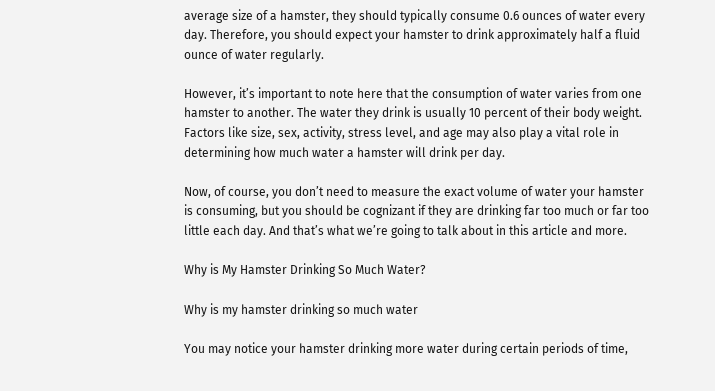average size of a hamster, they should typically consume 0.6 ounces of water every day. Therefore, you should expect your hamster to drink approximately half a fluid ounce of water regularly.

However, it’s important to note here that the consumption of water varies from one hamster to another. The water they drink is usually 10 percent of their body weight. Factors like size, sex, activity, stress level, and age may also play a vital role in determining how much water a hamster will drink per day.

Now, of course, you don’t need to measure the exact volume of water your hamster is consuming, but you should be cognizant if they are drinking far too much or far too little each day. And that’s what we’re going to talk about in this article and more.

Why is My Hamster Drinking So Much Water?

Why is my hamster drinking so much water

You may notice your hamster drinking more water during certain periods of time,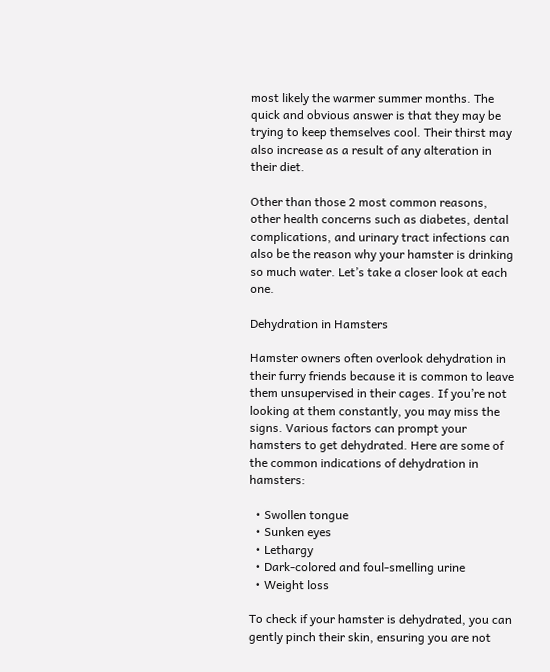most likely the warmer summer months. The quick and obvious answer is that they may be trying to keep themselves cool. Their thirst may also increase as a result of any alteration in their diet.

Other than those 2 most common reasons, other health concerns such as diabetes, dental complications, and urinary tract infections can also be the reason why your hamster is drinking so much water. Let’s take a closer look at each one.

Dehydration in Hamsters

Hamster owners often overlook dehydration in their furry friends because it is common to leave them unsupervised in their cages. If you’re not looking at them constantly, you may miss the signs. Various factors can prompt your hamsters to get dehydrated. Here are some of the common indications of dehydration in hamsters:

  • Swollen tongue
  • Sunken eyes
  • Lethargy
  • Dark-colored and foul-smelling urine
  • Weight loss

To check if your hamster is dehydrated, you can gently pinch their skin, ensuring you are not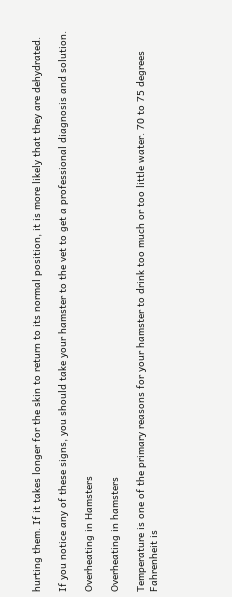hurting them. If it takes longer for the skin to return to its normal position, it is more likely that they are dehydrated.

If you notice any of these signs, you should take your hamster to the vet to get a professional diagnosis and solution.

Overheating in Hamsters

Overheating in hamsters

Temperature is one of the primary reasons for your hamster to drink too much or too little water. 70 to 75 degrees Fahrenheit is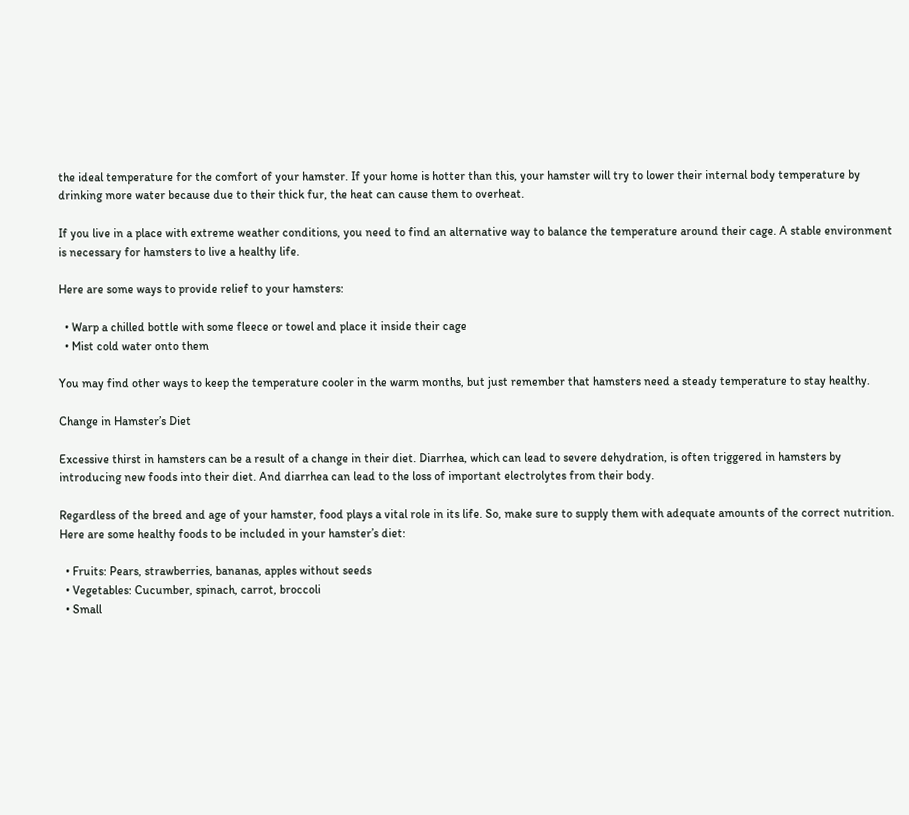the ideal temperature for the comfort of your hamster. If your home is hotter than this, your hamster will try to lower their internal body temperature by drinking more water because due to their thick fur, the heat can cause them to overheat.

If you live in a place with extreme weather conditions, you need to find an alternative way to balance the temperature around their cage. A stable environment is necessary for hamsters to live a healthy life.

Here are some ways to provide relief to your hamsters:

  • Warp a chilled bottle with some fleece or towel and place it inside their cage
  • Mist cold water onto them

You may find other ways to keep the temperature cooler in the warm months, but just remember that hamsters need a steady temperature to stay healthy.

Change in Hamster’s Diet

Excessive thirst in hamsters can be a result of a change in their diet. Diarrhea, which can lead to severe dehydration, is often triggered in hamsters by introducing new foods into their diet. And diarrhea can lead to the loss of important electrolytes from their body.

Regardless of the breed and age of your hamster, food plays a vital role in its life. So, make sure to supply them with adequate amounts of the correct nutrition. Here are some healthy foods to be included in your hamster’s diet:

  • Fruits: Pears, strawberries, bananas, apples without seeds
  • Vegetables: Cucumber, spinach, carrot, broccoli
  • Small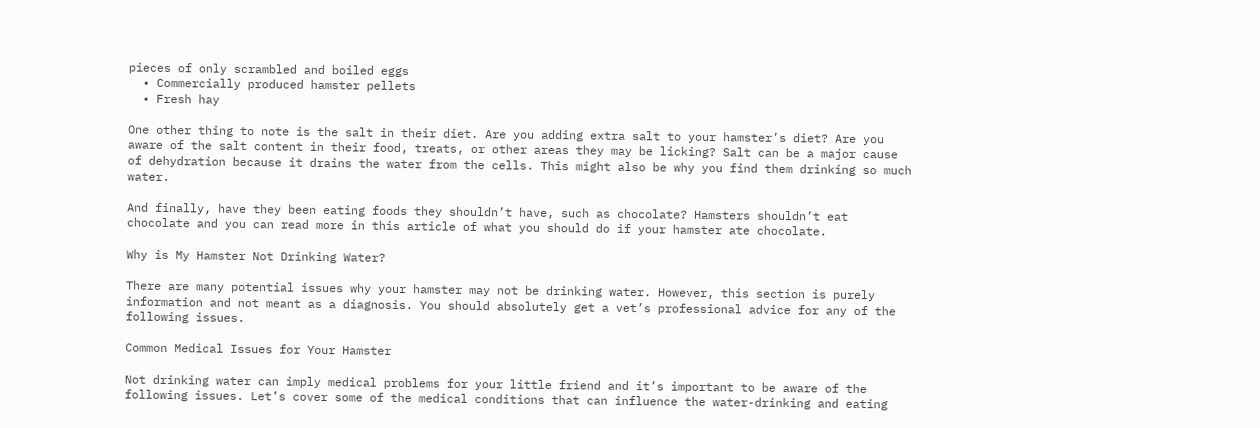pieces of only scrambled and boiled eggs
  • Commercially produced hamster pellets
  • Fresh hay

One other thing to note is the salt in their diet. Are you adding extra salt to your hamster’s diet? Are you aware of the salt content in their food, treats, or other areas they may be licking? Salt can be a major cause of dehydration because it drains the water from the cells. This might also be why you find them drinking so much water.

And finally, have they been eating foods they shouldn’t have, such as chocolate? Hamsters shouldn’t eat chocolate and you can read more in this article of what you should do if your hamster ate chocolate.

Why is My Hamster Not Drinking Water?

There are many potential issues why your hamster may not be drinking water. However, this section is purely information and not meant as a diagnosis. You should absolutely get a vet’s professional advice for any of the following issues.

Common Medical Issues for Your Hamster

Not drinking water can imply medical problems for your little friend and it’s important to be aware of the following issues. Let’s cover some of the medical conditions that can influence the water-drinking and eating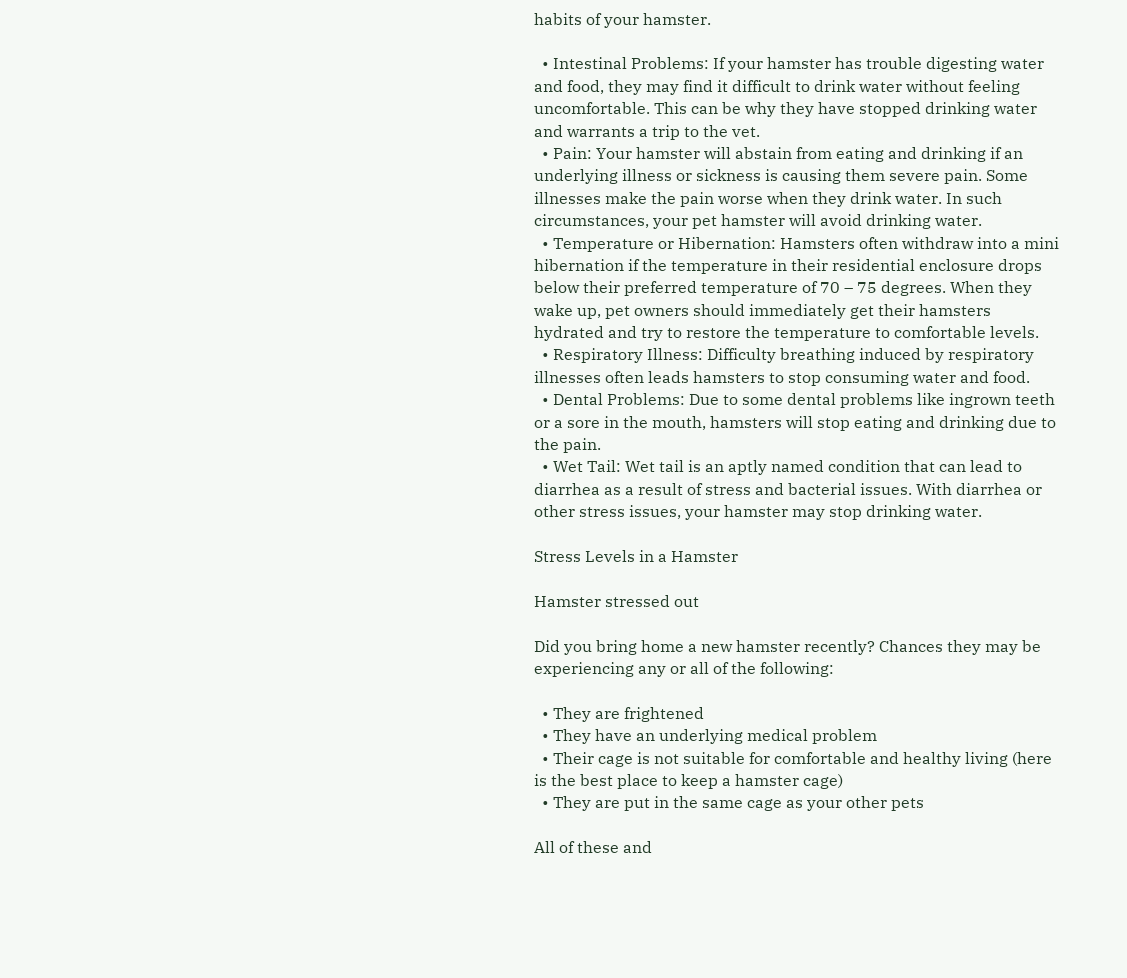habits of your hamster.

  • Intestinal Problems: If your hamster has trouble digesting water and food, they may find it difficult to drink water without feeling uncomfortable. This can be why they have stopped drinking water and warrants a trip to the vet.
  • Pain: Your hamster will abstain from eating and drinking if an underlying illness or sickness is causing them severe pain. Some illnesses make the pain worse when they drink water. In such circumstances, your pet hamster will avoid drinking water.
  • Temperature or Hibernation: Hamsters often withdraw into a mini hibernation if the temperature in their residential enclosure drops below their preferred temperature of 70 – 75 degrees. When they wake up, pet owners should immediately get their hamsters hydrated and try to restore the temperature to comfortable levels.
  • Respiratory Illness: Difficulty breathing induced by respiratory illnesses often leads hamsters to stop consuming water and food.
  • Dental Problems: Due to some dental problems like ingrown teeth or a sore in the mouth, hamsters will stop eating and drinking due to the pain.
  • Wet Tail: Wet tail is an aptly named condition that can lead to diarrhea as a result of stress and bacterial issues. With diarrhea or other stress issues, your hamster may stop drinking water.

Stress Levels in a Hamster

Hamster stressed out

Did you bring home a new hamster recently? Chances they may be experiencing any or all of the following:

  • They are frightened
  • They have an underlying medical problem
  • Their cage is not suitable for comfortable and healthy living (here is the best place to keep a hamster cage)
  • They are put in the same cage as your other pets

All of these and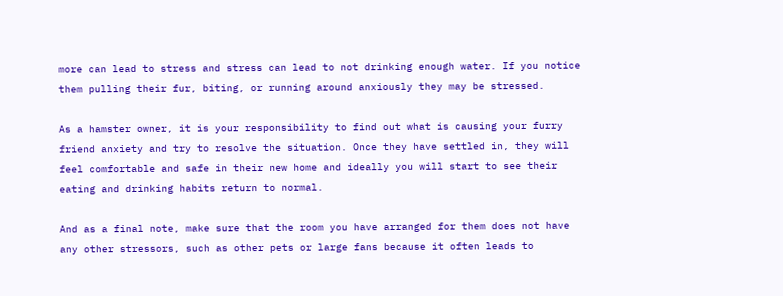more can lead to stress and stress can lead to not drinking enough water. If you notice them pulling their fur, biting, or running around anxiously they may be stressed.

As a hamster owner, it is your responsibility to find out what is causing your furry friend anxiety and try to resolve the situation. Once they have settled in, they will feel comfortable and safe in their new home and ideally you will start to see their eating and drinking habits return to normal.

And as a final note, make sure that the room you have arranged for them does not have any other stressors, such as other pets or large fans because it often leads to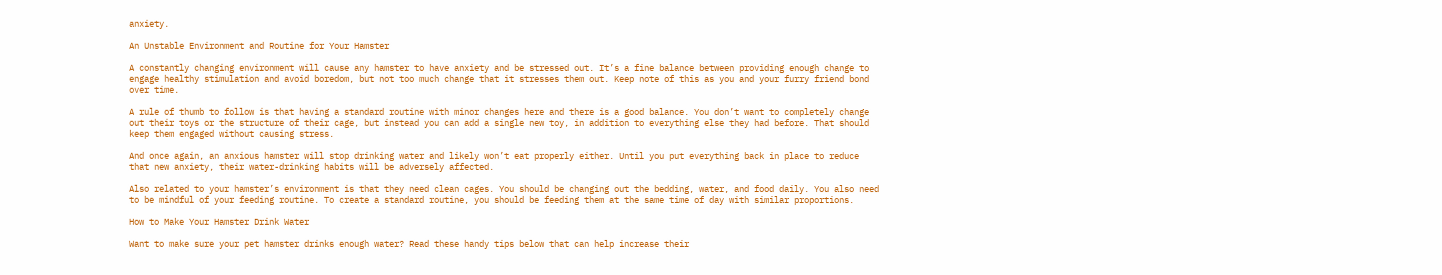anxiety.

An Unstable Environment and Routine for Your Hamster

A constantly changing environment will cause any hamster to have anxiety and be stressed out. It’s a fine balance between providing enough change to engage healthy stimulation and avoid boredom, but not too much change that it stresses them out. Keep note of this as you and your furry friend bond over time.

A rule of thumb to follow is that having a standard routine with minor changes here and there is a good balance. You don’t want to completely change out their toys or the structure of their cage, but instead you can add a single new toy, in addition to everything else they had before. That should keep them engaged without causing stress.

And once again, an anxious hamster will stop drinking water and likely won’t eat properly either. Until you put everything back in place to reduce that new anxiety, their water-drinking habits will be adversely affected.

Also related to your hamster’s environment is that they need clean cages. You should be changing out the bedding, water, and food daily. You also need to be mindful of your feeding routine. To create a standard routine, you should be feeding them at the same time of day with similar proportions.

How to Make Your Hamster Drink Water

Want to make sure your pet hamster drinks enough water? Read these handy tips below that can help increase their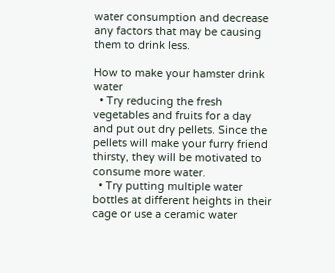water consumption and decrease any factors that may be causing them to drink less.

How to make your hamster drink water
  • Try reducing the fresh vegetables and fruits for a day and put out dry pellets. Since the pellets will make your furry friend thirsty, they will be motivated to consume more water.
  • Try putting multiple water bottles at different heights in their cage or use a ceramic water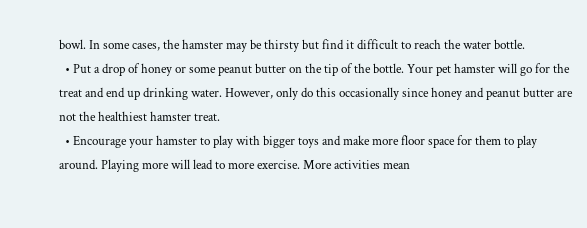bowl. In some cases, the hamster may be thirsty but find it difficult to reach the water bottle.
  • Put a drop of honey or some peanut butter on the tip of the bottle. Your pet hamster will go for the treat and end up drinking water. However, only do this occasionally since honey and peanut butter are not the healthiest hamster treat.
  • Encourage your hamster to play with bigger toys and make more floor space for them to play around. Playing more will lead to more exercise. More activities mean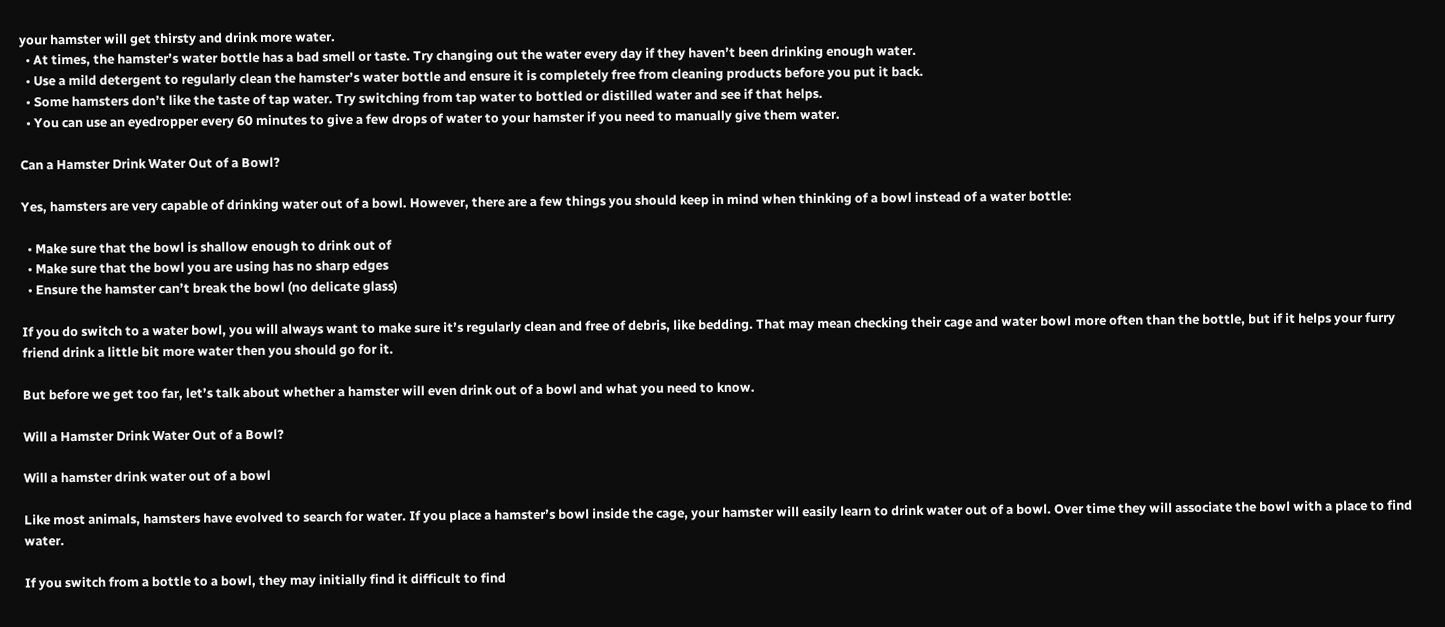your hamster will get thirsty and drink more water.
  • At times, the hamster’s water bottle has a bad smell or taste. Try changing out the water every day if they haven’t been drinking enough water.
  • Use a mild detergent to regularly clean the hamster’s water bottle and ensure it is completely free from cleaning products before you put it back.
  • Some hamsters don’t like the taste of tap water. Try switching from tap water to bottled or distilled water and see if that helps.
  • You can use an eyedropper every 60 minutes to give a few drops of water to your hamster if you need to manually give them water.

Can a Hamster Drink Water Out of a Bowl?

Yes, hamsters are very capable of drinking water out of a bowl. However, there are a few things you should keep in mind when thinking of a bowl instead of a water bottle:

  • Make sure that the bowl is shallow enough to drink out of
  • Make sure that the bowl you are using has no sharp edges
  • Ensure the hamster can’t break the bowl (no delicate glass)

If you do switch to a water bowl, you will always want to make sure it’s regularly clean and free of debris, like bedding. That may mean checking their cage and water bowl more often than the bottle, but if it helps your furry friend drink a little bit more water then you should go for it.

But before we get too far, let’s talk about whether a hamster will even drink out of a bowl and what you need to know.

Will a Hamster Drink Water Out of a Bowl?

Will a hamster drink water out of a bowl

Like most animals, hamsters have evolved to search for water. If you place a hamster’s bowl inside the cage, your hamster will easily learn to drink water out of a bowl. Over time they will associate the bowl with a place to find water.

If you switch from a bottle to a bowl, they may initially find it difficult to find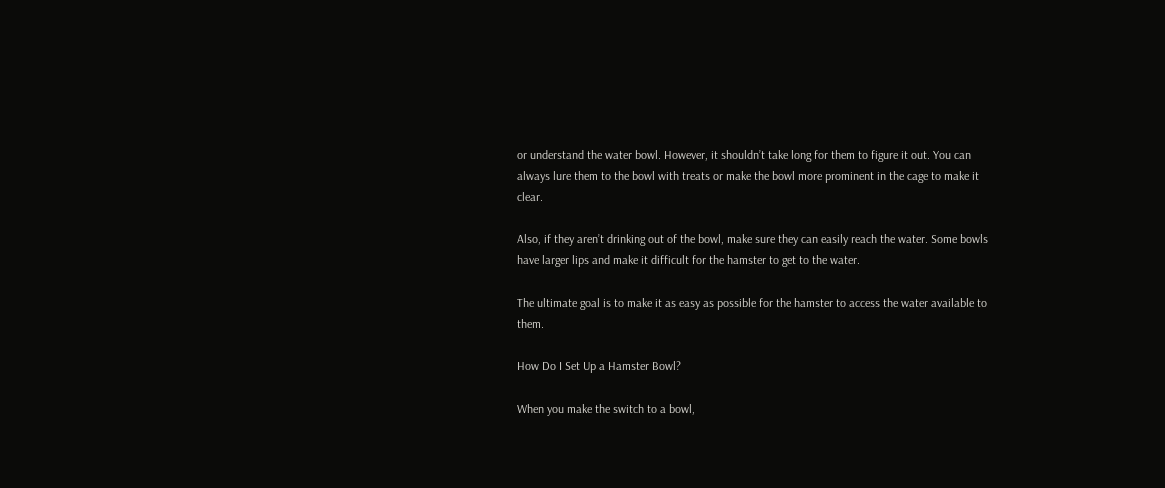or understand the water bowl. However, it shouldn’t take long for them to figure it out. You can always lure them to the bowl with treats or make the bowl more prominent in the cage to make it clear.

Also, if they aren’t drinking out of the bowl, make sure they can easily reach the water. Some bowls have larger lips and make it difficult for the hamster to get to the water.

The ultimate goal is to make it as easy as possible for the hamster to access the water available to them.

How Do I Set Up a Hamster Bowl?

When you make the switch to a bowl,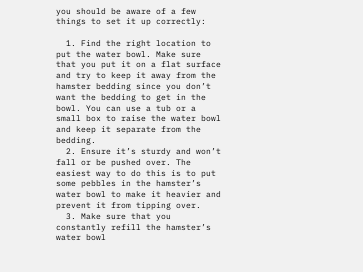you should be aware of a few things to set it up correctly:

  1. Find the right location to put the water bowl. Make sure that you put it on a flat surface and try to keep it away from the hamster bedding since you don’t want the bedding to get in the bowl. You can use a tub or a small box to raise the water bowl and keep it separate from the bedding.
  2. Ensure it’s sturdy and won’t fall or be pushed over. The easiest way to do this is to put some pebbles in the hamster’s water bowl to make it heavier and prevent it from tipping over.
  3. Make sure that you constantly refill the hamster’s water bowl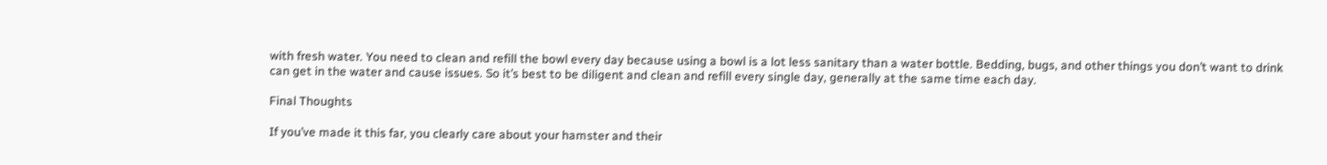with fresh water. You need to clean and refill the bowl every day because using a bowl is a lot less sanitary than a water bottle. Bedding, bugs, and other things you don’t want to drink can get in the water and cause issues. So it’s best to be diligent and clean and refill every single day, generally at the same time each day.

Final Thoughts

If you’ve made it this far, you clearly care about your hamster and their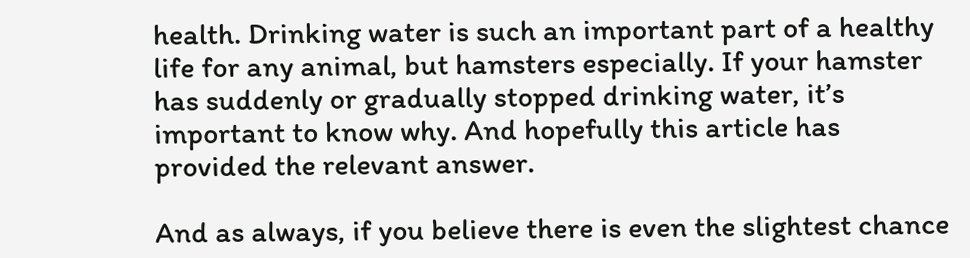health. Drinking water is such an important part of a healthy life for any animal, but hamsters especially. If your hamster has suddenly or gradually stopped drinking water, it’s important to know why. And hopefully this article has provided the relevant answer.

And as always, if you believe there is even the slightest chance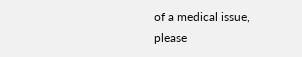of a medical issue, please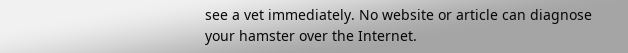see a vet immediately. No website or article can diagnose your hamster over the Internet.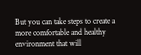But you can take steps to create a more comfortable and healthy environment that will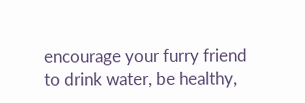encourage your furry friend to drink water, be healthy,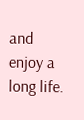and enjoy a long life.